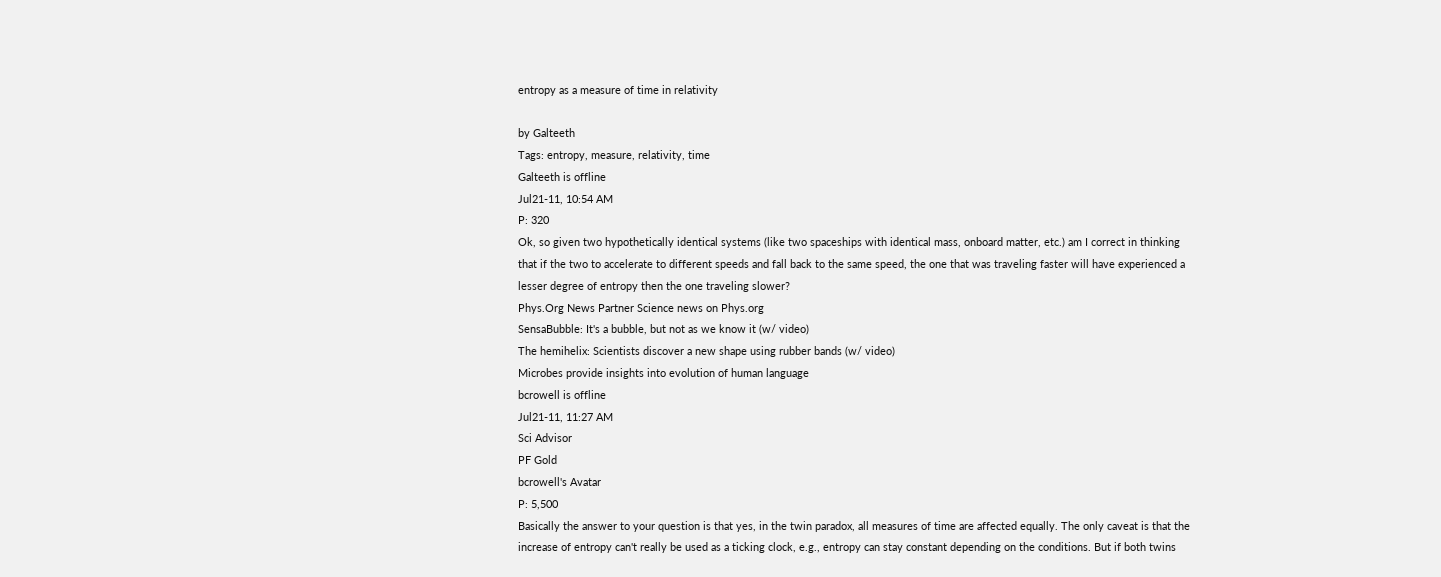entropy as a measure of time in relativity

by Galteeth
Tags: entropy, measure, relativity, time
Galteeth is offline
Jul21-11, 10:54 AM
P: 320
Ok, so given two hypothetically identical systems (like two spaceships with identical mass, onboard matter, etc.) am I correct in thinking that if the two to accelerate to different speeds and fall back to the same speed, the one that was traveling faster will have experienced a lesser degree of entropy then the one traveling slower?
Phys.Org News Partner Science news on Phys.org
SensaBubble: It's a bubble, but not as we know it (w/ video)
The hemihelix: Scientists discover a new shape using rubber bands (w/ video)
Microbes provide insights into evolution of human language
bcrowell is offline
Jul21-11, 11:27 AM
Sci Advisor
PF Gold
bcrowell's Avatar
P: 5,500
Basically the answer to your question is that yes, in the twin paradox, all measures of time are affected equally. The only caveat is that the increase of entropy can't really be used as a ticking clock, e.g., entropy can stay constant depending on the conditions. But if both twins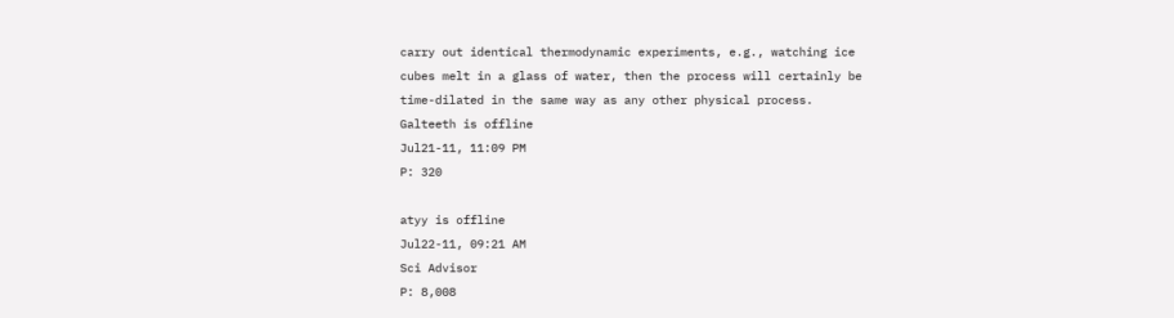carry out identical thermodynamic experiments, e.g., watching ice cubes melt in a glass of water, then the process will certainly be time-dilated in the same way as any other physical process.
Galteeth is offline
Jul21-11, 11:09 PM
P: 320

atyy is offline
Jul22-11, 09:21 AM
Sci Advisor
P: 8,008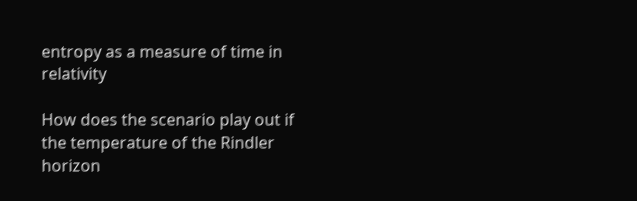entropy as a measure of time in relativity

How does the scenario play out if the temperature of the Rindler horizon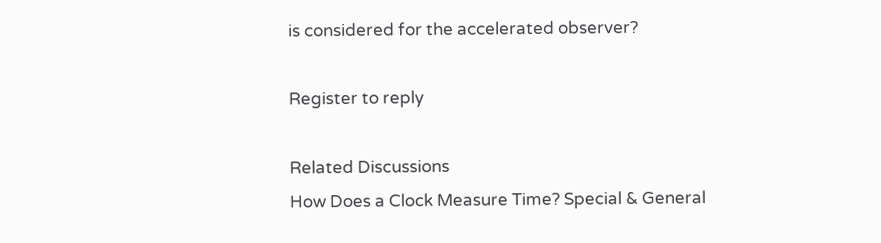is considered for the accelerated observer?

Register to reply

Related Discussions
How Does a Clock Measure Time? Special & General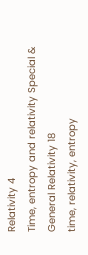Relativity 4
Time, entropy and relativity Special & General Relativity 18
time, relativity, entropy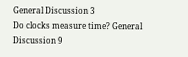General Discussion 3
Do clocks measure time? General Discussion 9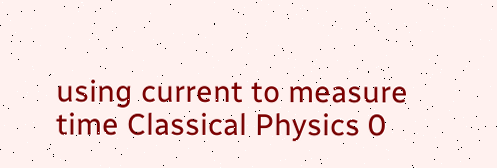using current to measure time Classical Physics 0